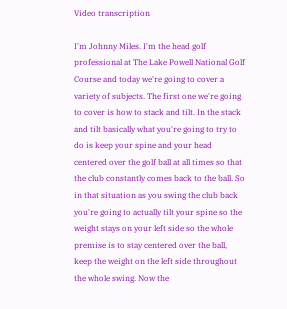Video transcription

I'm Johnny Miles. I'm the head golf professional at The Lake Powell National Golf Course and today we're going to cover a variety of subjects. The first one we're going to cover is how to stack and tilt. In the stack and tilt basically what you're going to try to do is keep your spine and your head centered over the golf ball at all times so that the club constantly comes back to the ball. So in that situation as you swing the club back you're going to actually tilt your spine so the weight stays on your left side so the whole premise is to stay centered over the ball, keep the weight on the left side throughout the whole swing. Now the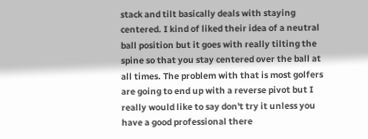stack and tilt basically deals with staying centered. I kind of liked their idea of a neutral ball position but it goes with really tilting the spine so that you stay centered over the ball at all times. The problem with that is most golfers are going to end up with a reverse pivot but I really would like to say don't try it unless you have a good professional there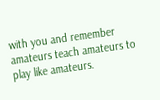with you and remember amateurs teach amateurs to play like amateurs.